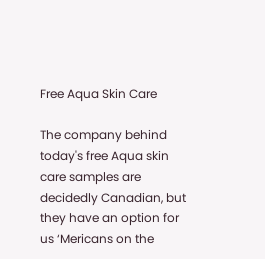Free Aqua Skin Care

The company behind today's free Aqua skin care samples are decidedly Canadian, but they have an option for us ‘Mericans on the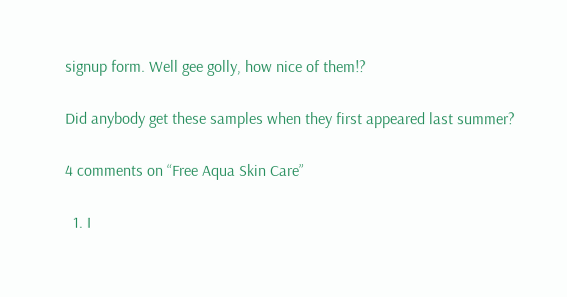signup form. Well gee golly, how nice of them!?

Did anybody get these samples when they first appeared last summer?

4 comments on “Free Aqua Skin Care”

  1. I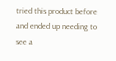tried this product before and ended up needing to see a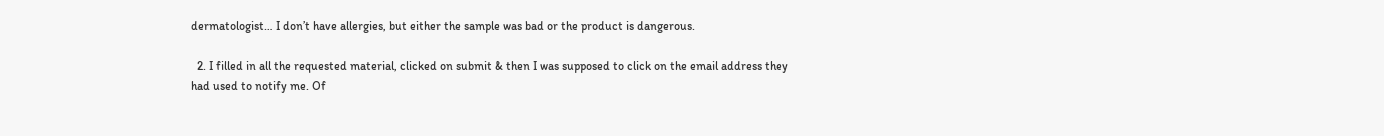dermatologist… I don’t have allergies, but either the sample was bad or the product is dangerous.

  2. I filled in all the requested material, clicked on submit & then I was supposed to click on the email address they had used to notify me. Of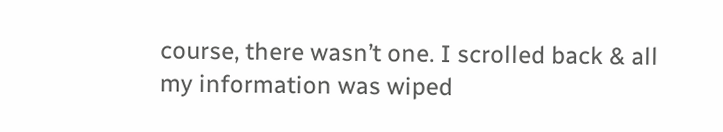course, there wasn’t one. I scrolled back & all my information was wiped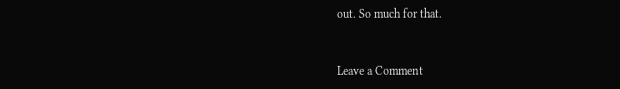out. So much for that.


Leave a Comment